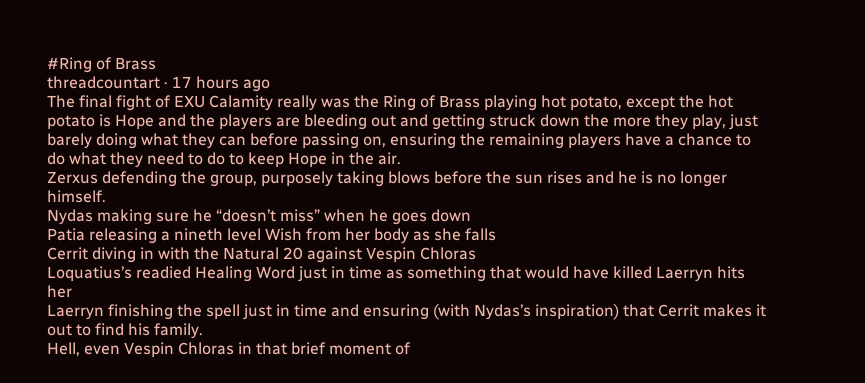#Ring of Brass
threadcountart · 17 hours ago
The final fight of EXU Calamity really was the Ring of Brass playing hot potato, except the hot potato is Hope and the players are bleeding out and getting struck down the more they play, just barely doing what they can before passing on, ensuring the remaining players have a chance to do what they need to do to keep Hope in the air.
Zerxus defending the group, purposely taking blows before the sun rises and he is no longer himself.
Nydas making sure he “doesn’t miss” when he goes down
Patia releasing a nineth level Wish from her body as she falls
Cerrit diving in with the Natural 20 against Vespin Chloras
Loquatius’s readied Healing Word just in time as something that would have killed Laerryn hits her
Laerryn finishing the spell just in time and ensuring (with Nydas’s inspiration) that Cerrit makes it out to find his family.
Hell, even Vespin Chloras in that brief moment of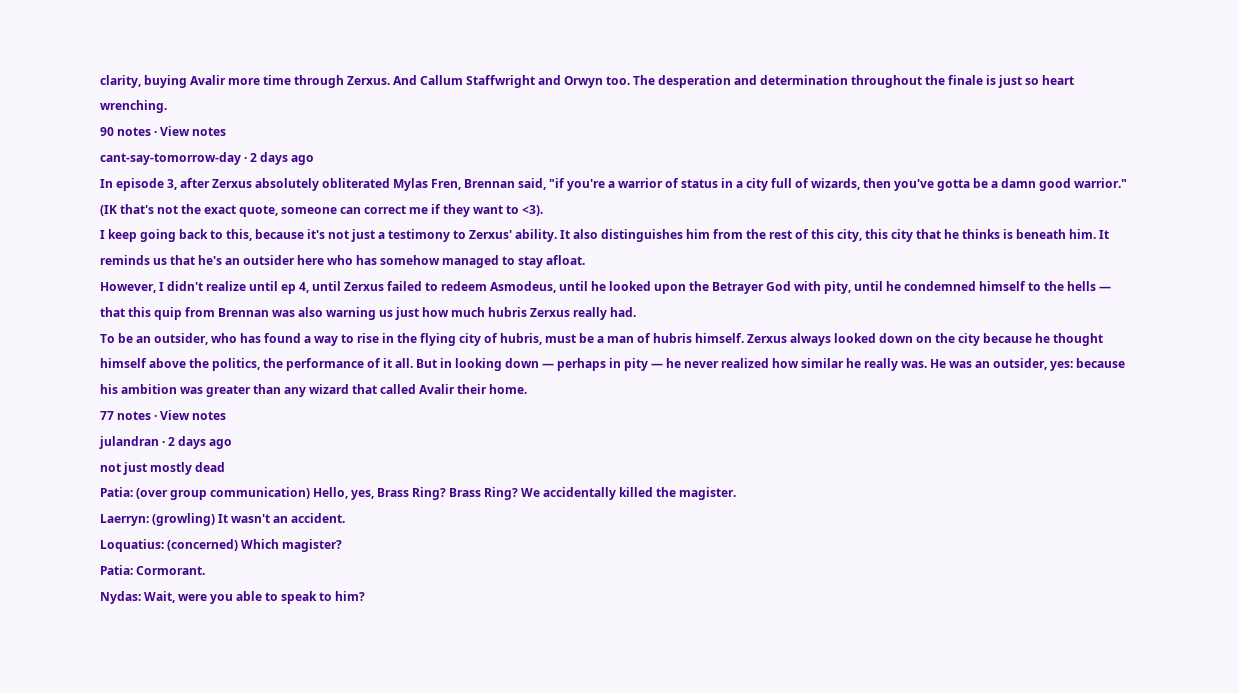clarity, buying Avalir more time through Zerxus. And Callum Staffwright and Orwyn too. The desperation and determination throughout the finale is just so heart wrenching.
90 notes · View notes
cant-say-tomorrow-day · 2 days ago
In episode 3, after Zerxus absolutely obliterated Mylas Fren, Brennan said, "if you're a warrior of status in a city full of wizards, then you've gotta be a damn good warrior." (IK that's not the exact quote, someone can correct me if they want to <3).
I keep going back to this, because it's not just a testimony to Zerxus' ability. It also distinguishes him from the rest of this city, this city that he thinks is beneath him. It reminds us that he's an outsider here who has somehow managed to stay afloat.
However, I didn't realize until ep 4, until Zerxus failed to redeem Asmodeus, until he looked upon the Betrayer God with pity, until he condemned himself to the hells — that this quip from Brennan was also warning us just how much hubris Zerxus really had.
To be an outsider, who has found a way to rise in the flying city of hubris, must be a man of hubris himself. Zerxus always looked down on the city because he thought himself above the politics, the performance of it all. But in looking down — perhaps in pity — he never realized how similar he really was. He was an outsider, yes: because his ambition was greater than any wizard that called Avalir their home.
77 notes · View notes
julandran · 2 days ago
not just mostly dead
Patia: (over group communication) Hello, yes, Brass Ring? Brass Ring? We accidentally killed the magister.
Laerryn: (growling) It wasn't an accident.
Loquatius: (concerned) Which magister?
Patia: Cormorant.
Nydas: Wait, were you able to speak to him?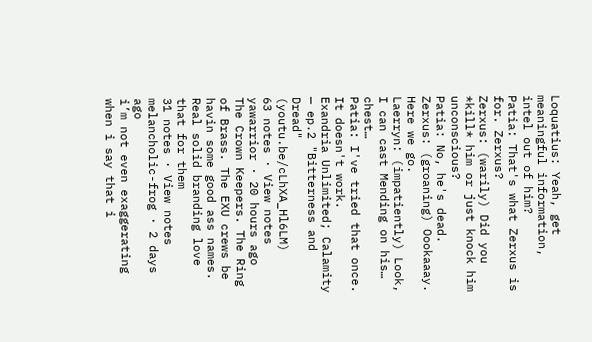Loquatius: Yeah, get meaningful information, intel out of him?
Patia: That's what Zerxus is for. Zerxus?
Zerxus: (warily) Did you *kill* him or just knock him unconscious?
Patia: No, he's dead.
Zerxus: (groaning) Oookaaay. Here we go.
Laerryn: (impatiently) Look, I can cast Mending on his… chest…
Patia: I've tried that once. It doesn't work.
Exandria Unlimited; Calamity — ep.2 "Bitterness and Dread" (youtu.be/cLhXA_Hl6LM)
63 notes · View notes
yawarrior · 20 hours ago
The Crown Keepers. The Ring of Brass. The EXU crews be havin some good ass names. Real solid branding love that for them
31 notes · View notes
melancholic-frog · 2 days ago
i’m not even exaggerating when i say that i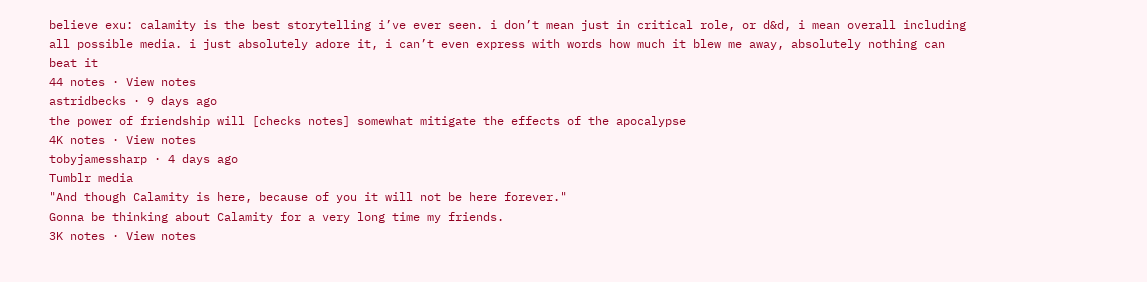believe exu: calamity is the best storytelling i’ve ever seen. i don’t mean just in critical role, or d&d, i mean overall including all possible media. i just absolutely adore it, i can’t even express with words how much it blew me away, absolutely nothing can beat it
44 notes · View notes
astridbecks · 9 days ago
the power of friendship will [checks notes] somewhat mitigate the effects of the apocalypse
4K notes · View notes
tobyjamessharp · 4 days ago
Tumblr media
"And though Calamity is here, because of you it will not be here forever."
Gonna be thinking about Calamity for a very long time my friends.
3K notes · View notes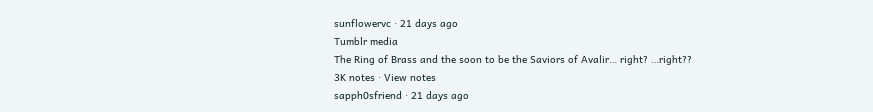sunflowervc · 21 days ago
Tumblr media
The Ring of Brass and the soon to be the Saviors of Avalir… right? …right??
3K notes · View notes
sapph0sfriend · 21 days ago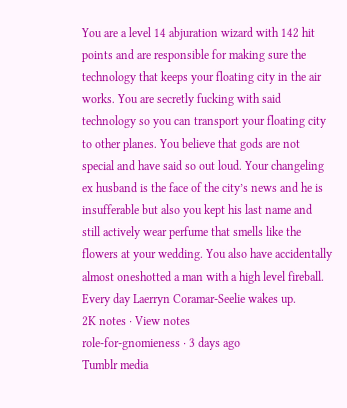You are a level 14 abjuration wizard with 142 hit points and are responsible for making sure the technology that keeps your floating city in the air works. You are secretly fucking with said technology so you can transport your floating city to other planes. You believe that gods are not special and have said so out loud. Your changeling ex husband is the face of the city’s news and he is insufferable but also you kept his last name and still actively wear perfume that smells like the flowers at your wedding. You also have accidentally almost oneshotted a man with a high level fireball. Every day Laerryn Coramar-Seelie wakes up.
2K notes · View notes
role-for-gnomieness · 3 days ago
Tumblr media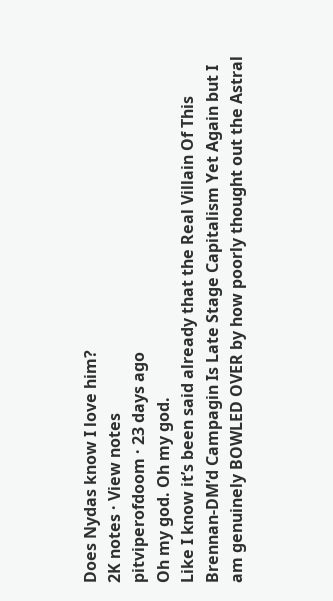Does Nydas know I love him?
2K notes · View notes
pitviperofdoom · 23 days ago
Oh my god. Oh my god.
Like I know it’s been said already that the Real Villain Of This Brennan-DM’d Campagin Is Late Stage Capitalism Yet Again but I am genuinely BOWLED OVER by how poorly thought out the Astral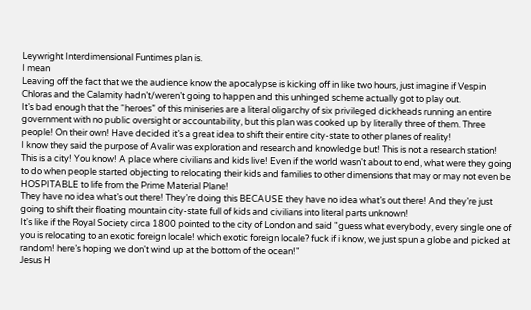Leywright Interdimensional Funtimes plan is.
I mean
Leaving off the fact that we the audience know the apocalypse is kicking off in like two hours, just imagine if Vespin Chloras and the Calamity hadn’t/weren’t going to happen and this unhinged scheme actually got to play out.
It’s bad enough that the “heroes” of this miniseries are a literal oligarchy of six privileged dickheads running an entire government with no public oversight or accountability, but this plan was cooked up by literally three of them. Three people! On their own! Have decided it’s a great idea to shift their entire city-state to other planes of reality!
I know they said the purpose of Avalir was exploration and research and knowledge but! This is not a research station! This is a city! You know! A place where civilians and kids live! Even if the world wasn't about to end, what were they going to do when people started objecting to relocating their kids and families to other dimensions that may or may not even be HOSPITABLE to life from the Prime Material Plane!
They have no idea what’s out there! They’re doing this BECAUSE they have no idea what’s out there! And they’re just going to shift their floating mountain city-state full of kids and civilians into literal parts unknown!
It's like if the Royal Society circa 1800 pointed to the city of London and said "guess what everybody, every single one of you is relocating to an exotic foreign locale! which exotic foreign locale? fuck if i know, we just spun a globe and picked at random! here’s hoping we don't wind up at the bottom of the ocean!"
Jesus H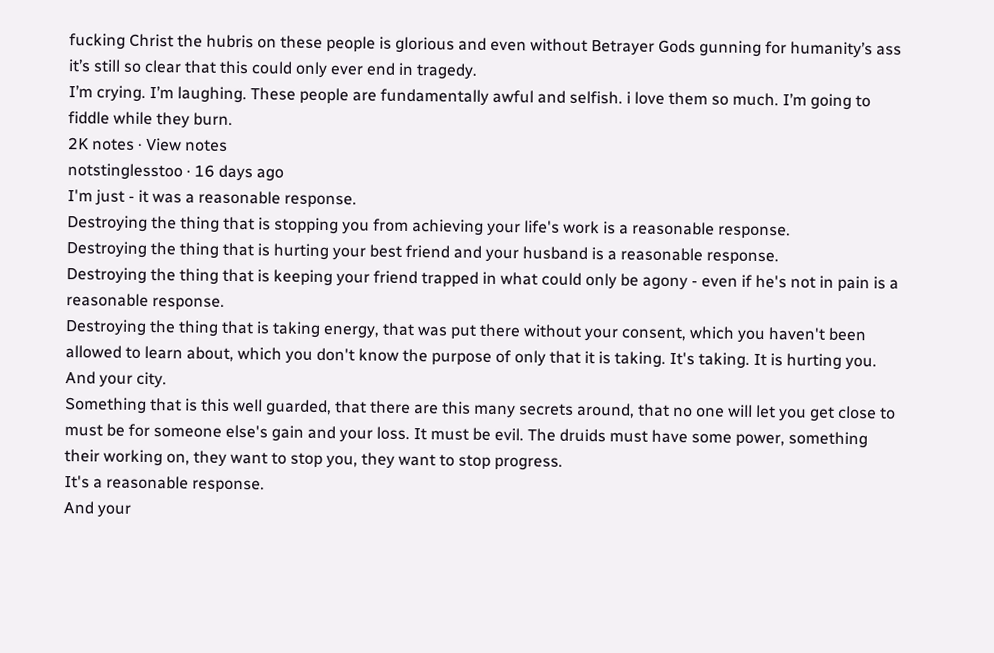fucking Christ the hubris on these people is glorious and even without Betrayer Gods gunning for humanity’s ass it’s still so clear that this could only ever end in tragedy.
I’m crying. I’m laughing. These people are fundamentally awful and selfish. i love them so much. I’m going to fiddle while they burn.
2K notes · View notes
notstinglesstoo · 16 days ago
I'm just - it was a reasonable response.
Destroying the thing that is stopping you from achieving your life's work is a reasonable response.
Destroying the thing that is hurting your best friend and your husband is a reasonable response.
Destroying the thing that is keeping your friend trapped in what could only be agony - even if he's not in pain is a reasonable response.
Destroying the thing that is taking energy, that was put there without your consent, which you haven't been allowed to learn about, which you don't know the purpose of only that it is taking. It's taking. It is hurting you. And your city.
Something that is this well guarded, that there are this many secrets around, that no one will let you get close to must be for someone else's gain and your loss. It must be evil. The druids must have some power, something their working on, they want to stop you, they want to stop progress.
It's a reasonable response.
And your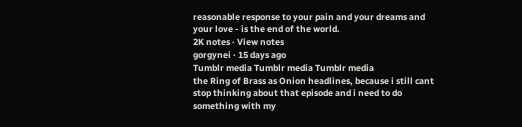reasonable response to your pain and your dreams and your love - is the end of the world.
2K notes · View notes
gorgynei · 15 days ago
Tumblr media Tumblr media Tumblr media
the Ring of Brass as Onion headlines, because i still cant stop thinking about that episode and i need to do something with my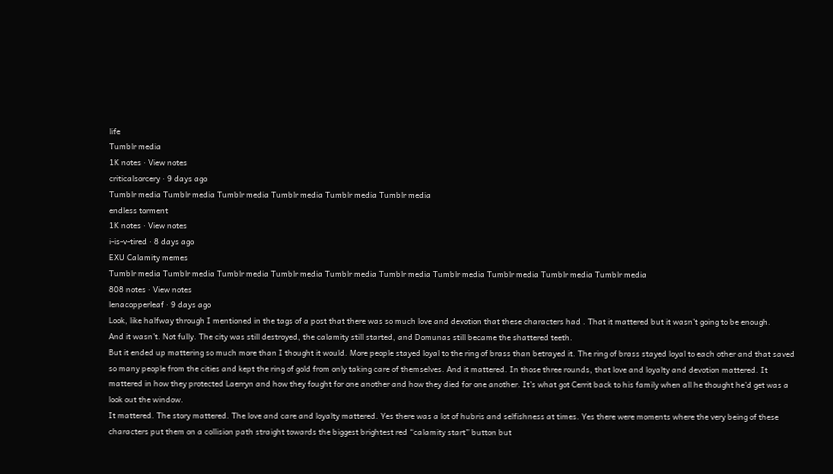life
Tumblr media
1K notes · View notes
criticalsorcery · 9 days ago
Tumblr media Tumblr media Tumblr media Tumblr media Tumblr media Tumblr media
endless torment
1K notes · View notes
i-is-v-tired · 8 days ago
EXU Calamity memes
Tumblr media Tumblr media Tumblr media Tumblr media Tumblr media Tumblr media Tumblr media Tumblr media Tumblr media Tumblr media
808 notes · View notes
lenacopperleaf · 9 days ago
Look, like halfway through I mentioned in the tags of a post that there was so much love and devotion that these characters had . That it mattered but it wasn’t going to be enough.
And it wasn’t. Not fully. The city was still destroyed, the calamity still started, and Domunas still became the shattered teeth.
But it ended up mattering so much more than I thought it would. More people stayed loyal to the ring of brass than betrayed it. The ring of brass stayed loyal to each other and that saved so many people from the cities and kept the ring of gold from only taking care of themselves. And it mattered. In those three rounds, that love and loyalty and devotion mattered. It mattered in how they protected Laerryn and how they fought for one another and how they died for one another. It’s what got Cerrit back to his family when all he thought he’d get was a look out the window.
It mattered. The story mattered. The love and care and loyalty mattered. Yes there was a lot of hubris and selfishness at times. Yes there were moments where the very being of these characters put them on a collision path straight towards the biggest brightest red “calamity start” button but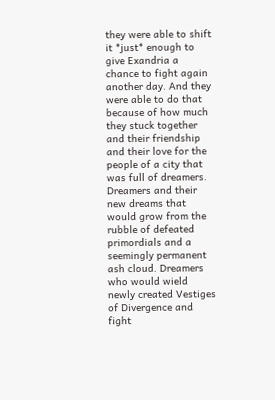they were able to shift it *just* enough to give Exandria a chance to fight again another day. And they were able to do that because of how much they stuck together and their friendship and their love for the people of a city that was full of dreamers. Dreamers and their new dreams that would grow from the rubble of defeated primordials and a seemingly permanent ash cloud. Dreamers who would wield newly created Vestiges of Divergence and fight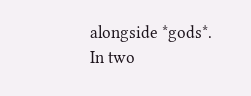alongside *gods*.
In two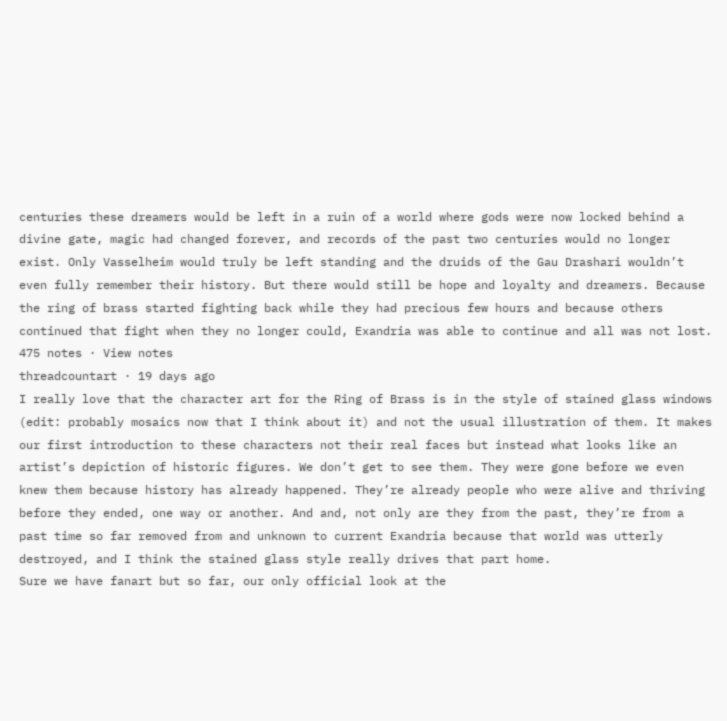centuries these dreamers would be left in a ruin of a world where gods were now locked behind a divine gate, magic had changed forever, and records of the past two centuries would no longer exist. Only Vasselheim would truly be left standing and the druids of the Gau Drashari wouldn’t even fully remember their history. But there would still be hope and loyalty and dreamers. Because the ring of brass started fighting back while they had precious few hours and because others continued that fight when they no longer could, Exandria was able to continue and all was not lost.
475 notes · View notes
threadcountart · 19 days ago
I really love that the character art for the Ring of Brass is in the style of stained glass windows (edit: probably mosaics now that I think about it) and not the usual illustration of them. It makes our first introduction to these characters not their real faces but instead what looks like an artist’s depiction of historic figures. We don’t get to see them. They were gone before we even knew them because history has already happened. They’re already people who were alive and thriving before they ended, one way or another. And and, not only are they from the past, they’re from a past time so far removed from and unknown to current Exandria because that world was utterly destroyed, and I think the stained glass style really drives that part home.
Sure we have fanart but so far, our only official look at the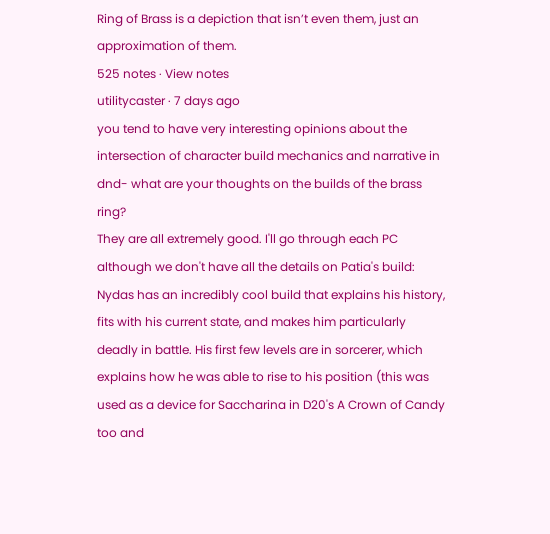Ring of Brass is a depiction that isn’t even them, just an approximation of them.
525 notes · View notes
utilitycaster · 7 days ago
you tend to have very interesting opinions about the intersection of character build mechanics and narrative in dnd- what are your thoughts on the builds of the brass ring?
They are all extremely good. I'll go through each PC although we don't have all the details on Patia's build:
Nydas has an incredibly cool build that explains his history, fits with his current state, and makes him particularly deadly in battle. His first few levels are in sorcerer, which explains how he was able to rise to his position (this was used as a device for Saccharina in D20's A Crown of Candy too and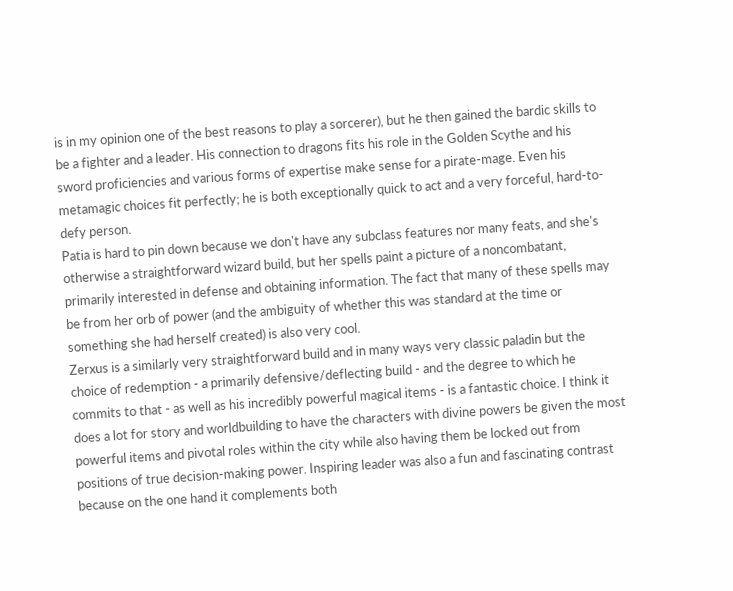is in my opinion one of the best reasons to play a sorcerer), but he then gained the bardic skills to be a fighter and a leader. His connection to dragons fits his role in the Golden Scythe and his sword proficiencies and various forms of expertise make sense for a pirate-mage. Even his metamagic choices fit perfectly; he is both exceptionally quick to act and a very forceful, hard-to-defy person.
Patia is hard to pin down because we don't have any subclass features nor many feats, and she's otherwise a straightforward wizard build, but her spells paint a picture of a noncombatant, primarily interested in defense and obtaining information. The fact that many of these spells may be from her orb of power (and the ambiguity of whether this was standard at the time or something she had herself created) is also very cool.
Zerxus is a similarly very straightforward build and in many ways very classic paladin but the choice of redemption - a primarily defensive/deflecting build - and the degree to which he commits to that - as well as his incredibly powerful magical items - is a fantastic choice. I think it does a lot for story and worldbuilding to have the characters with divine powers be given the most powerful items and pivotal roles within the city while also having them be locked out from positions of true decision-making power. Inspiring leader was also a fun and fascinating contrast because on the one hand it complements both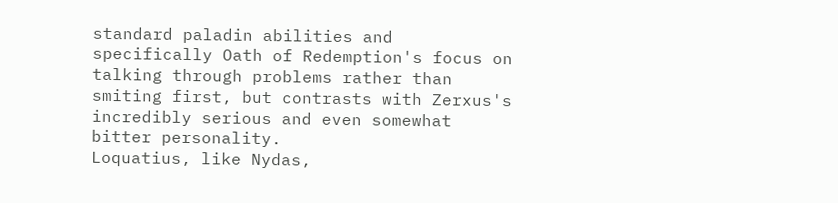standard paladin abilities and specifically Oath of Redemption's focus on talking through problems rather than smiting first, but contrasts with Zerxus's incredibly serious and even somewhat bitter personality.
Loquatius, like Nydas,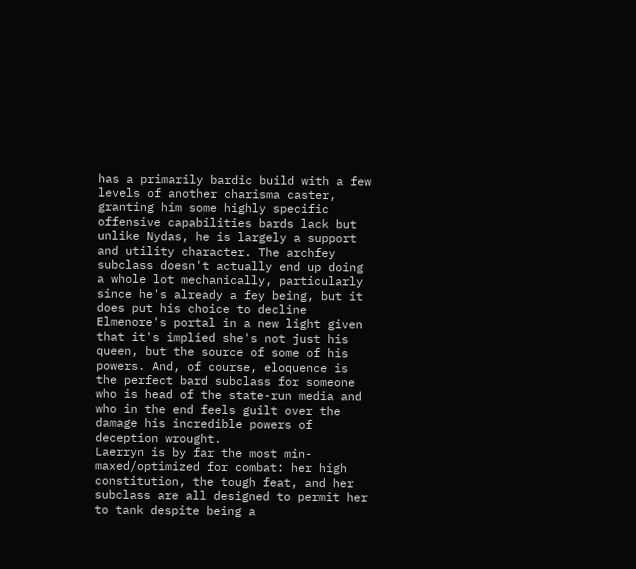has a primarily bardic build with a few levels of another charisma caster, granting him some highly specific offensive capabilities bards lack but unlike Nydas, he is largely a support and utility character. The archfey subclass doesn't actually end up doing a whole lot mechanically, particularly since he's already a fey being, but it does put his choice to decline Elmenore's portal in a new light given that it's implied she's not just his queen, but the source of some of his powers. And, of course, eloquence is the perfect bard subclass for someone who is head of the state-run media and who in the end feels guilt over the damage his incredible powers of deception wrought.
Laerryn is by far the most min-maxed/optimized for combat: her high constitution, the tough feat, and her subclass are all designed to permit her to tank despite being a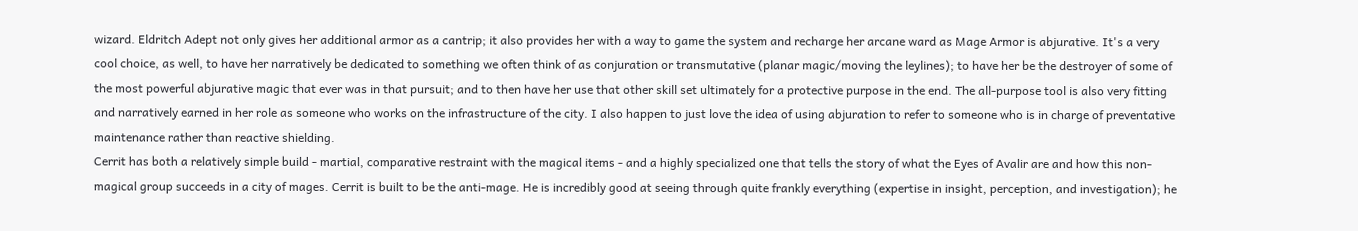wizard. Eldritch Adept not only gives her additional armor as a cantrip; it also provides her with a way to game the system and recharge her arcane ward as Mage Armor is abjurative. It's a very cool choice, as well, to have her narratively be dedicated to something we often think of as conjuration or transmutative (planar magic/moving the leylines); to have her be the destroyer of some of the most powerful abjurative magic that ever was in that pursuit; and to then have her use that other skill set ultimately for a protective purpose in the end. The all-purpose tool is also very fitting and narratively earned in her role as someone who works on the infrastructure of the city. I also happen to just love the idea of using abjuration to refer to someone who is in charge of preventative maintenance rather than reactive shielding.
Cerrit has both a relatively simple build - martial, comparative restraint with the magical items - and a highly specialized one that tells the story of what the Eyes of Avalir are and how this non-magical group succeeds in a city of mages. Cerrit is built to be the anti-mage. He is incredibly good at seeing through quite frankly everything (expertise in insight, perception, and investigation); he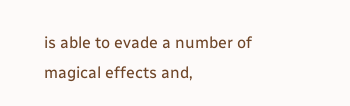is able to evade a number of magical effects and,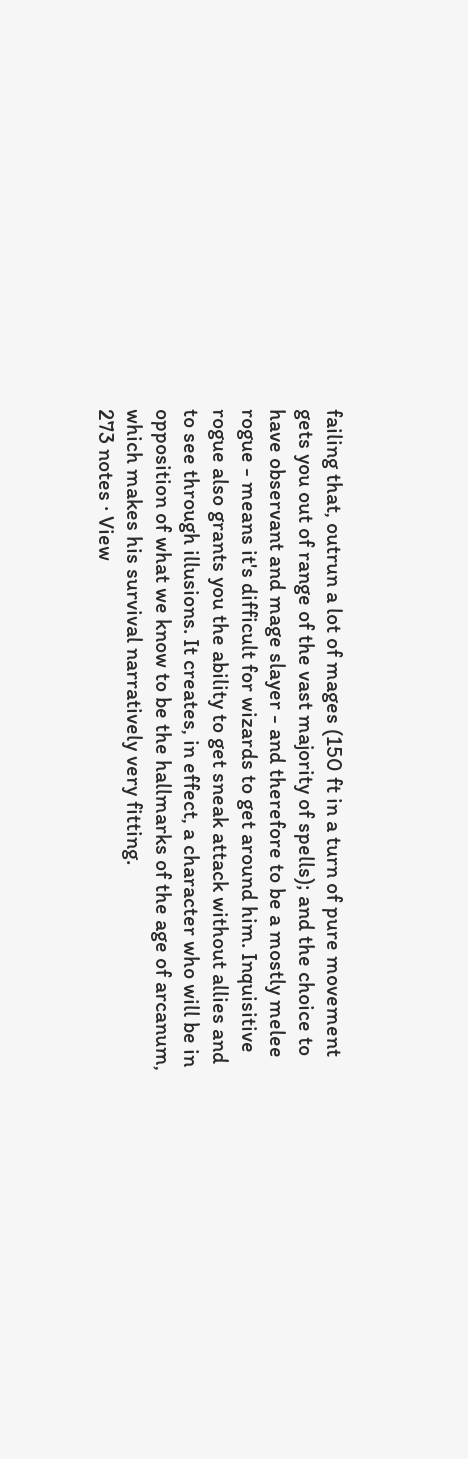failing that, outrun a lot of mages (150 ft in a turn of pure movement gets you out of range of the vast majority of spells); and the choice to have observant and mage slayer - and therefore to be a mostly melee rogue - means it's difficult for wizards to get around him. Inquisitive rogue also grants you the ability to get sneak attack without allies and to see through illusions. It creates, in effect, a character who will be in opposition of what we know to be the hallmarks of the age of arcanum, which makes his survival narratively very fitting.
273 notes · View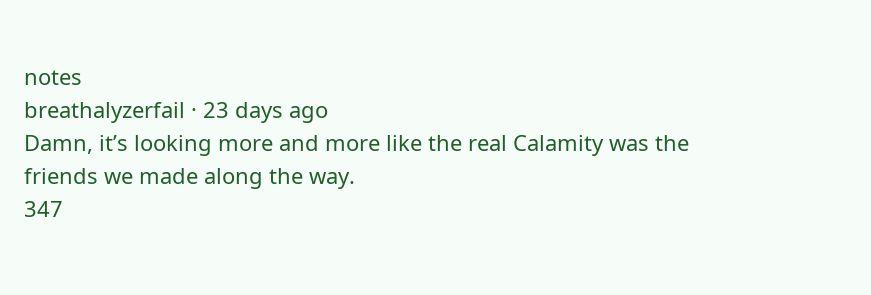notes
breathalyzerfail · 23 days ago
Damn, it’s looking more and more like the real Calamity was the friends we made along the way.
347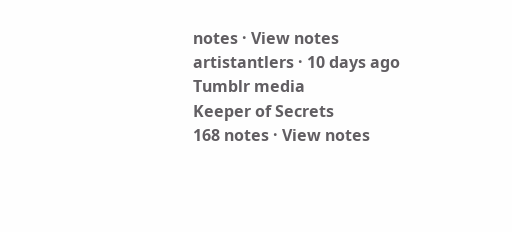notes · View notes
artistantlers · 10 days ago
Tumblr media
Keeper of Secrets
168 notes · View notes